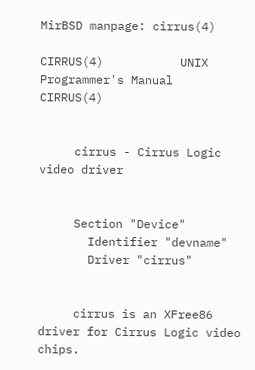MirBSD manpage: cirrus(4)

CIRRUS(4)           UNIX Programmer's Manual            CIRRUS(4)


     cirrus - Cirrus Logic video driver


     Section "Device"
       Identifier "devname"
       Driver "cirrus"


     cirrus is an XFree86 driver for Cirrus Logic video chips.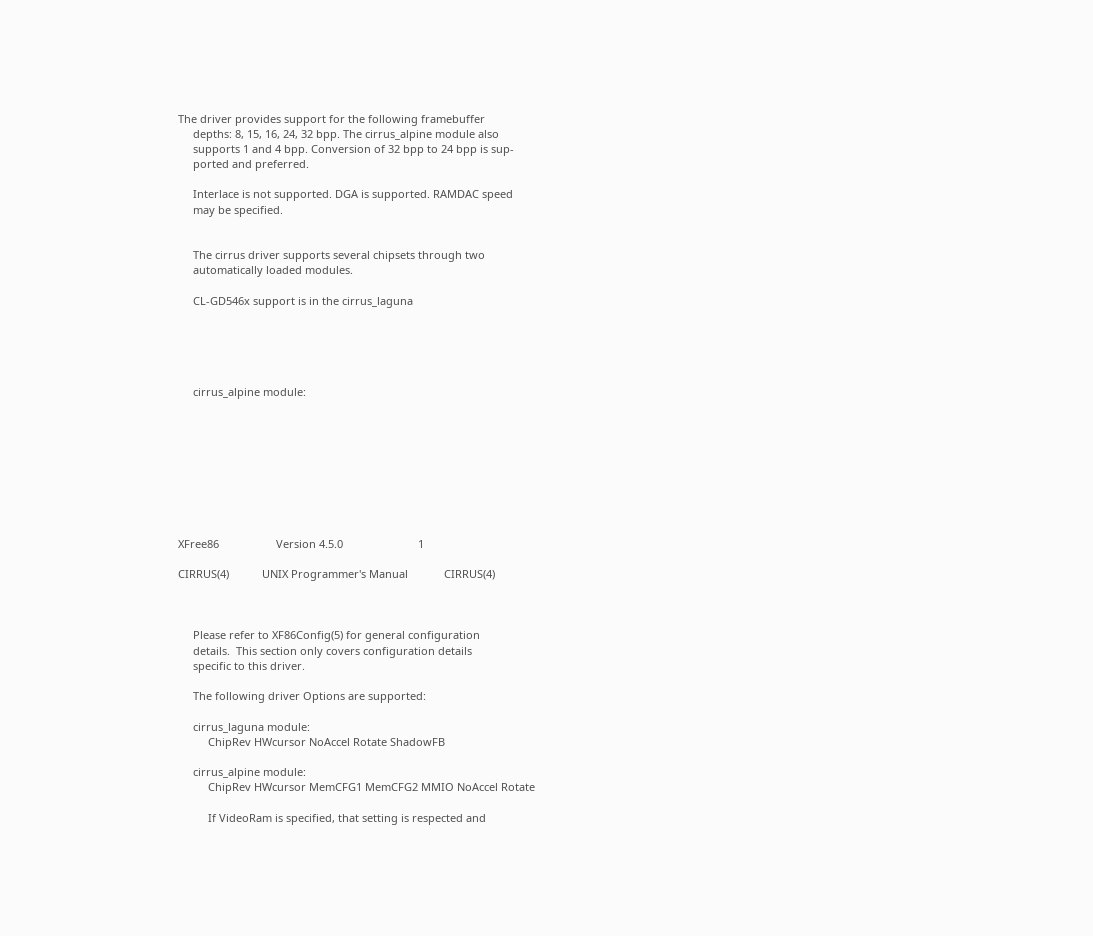The driver provides support for the following framebuffer
     depths: 8, 15, 16, 24, 32 bpp. The cirrus_alpine module also
     supports 1 and 4 bpp. Conversion of 32 bpp to 24 bpp is sup-
     ported and preferred.

     Interlace is not supported. DGA is supported. RAMDAC speed
     may be specified.


     The cirrus driver supports several chipsets through two
     automatically loaded modules.

     CL-GD546x support is in the cirrus_laguna





     cirrus_alpine module:









XFree86                   Version 4.5.0                         1

CIRRUS(4)           UNIX Programmer's Manual            CIRRUS(4)



     Please refer to XF86Config(5) for general configuration
     details.  This section only covers configuration details
     specific to this driver.

     The following driver Options are supported:

     cirrus_laguna module:
          ChipRev HWcursor NoAccel Rotate ShadowFB

     cirrus_alpine module:
          ChipRev HWcursor MemCFG1 MemCFG2 MMIO NoAccel Rotate

          If VideoRam is specified, that setting is respected and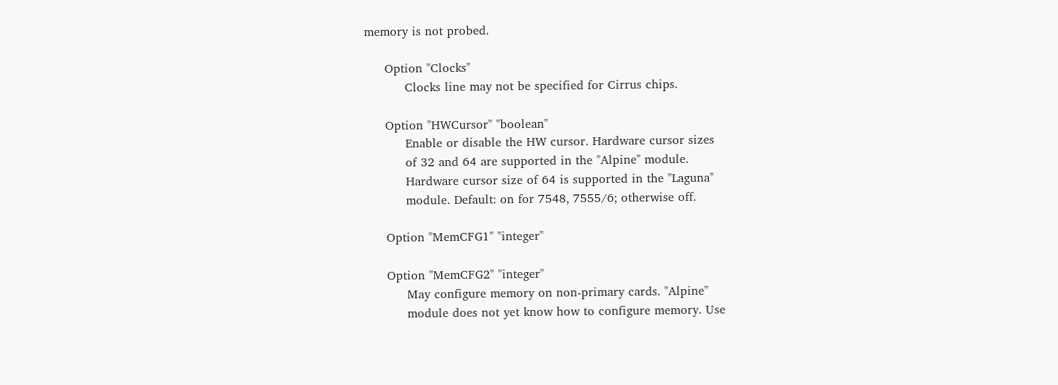memory is not probed.

     Option "Clocks"
          Clocks line may not be specified for Cirrus chips.

     Option "HWCursor" "boolean"
          Enable or disable the HW cursor. Hardware cursor sizes
          of 32 and 64 are supported in the "Alpine" module.
          Hardware cursor size of 64 is supported in the "Laguna"
          module. Default: on for 7548, 7555/6; otherwise off.

     Option "MemCFG1" "integer"

     Option "MemCFG2" "integer"
          May configure memory on non-primary cards. "Alpine"
          module does not yet know how to configure memory. Use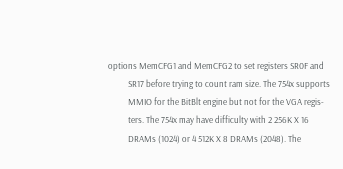options MemCFG1 and MemCFG2 to set registers SR0F and
          SR17 before trying to count ram size. The 754x supports
          MMIO for the BitBlt engine but not for the VGA regis-
          ters. The 754x may have difficulty with 2 256K X 16
          DRAMs (1024) or 4 512K X 8 DRAMs (2048). The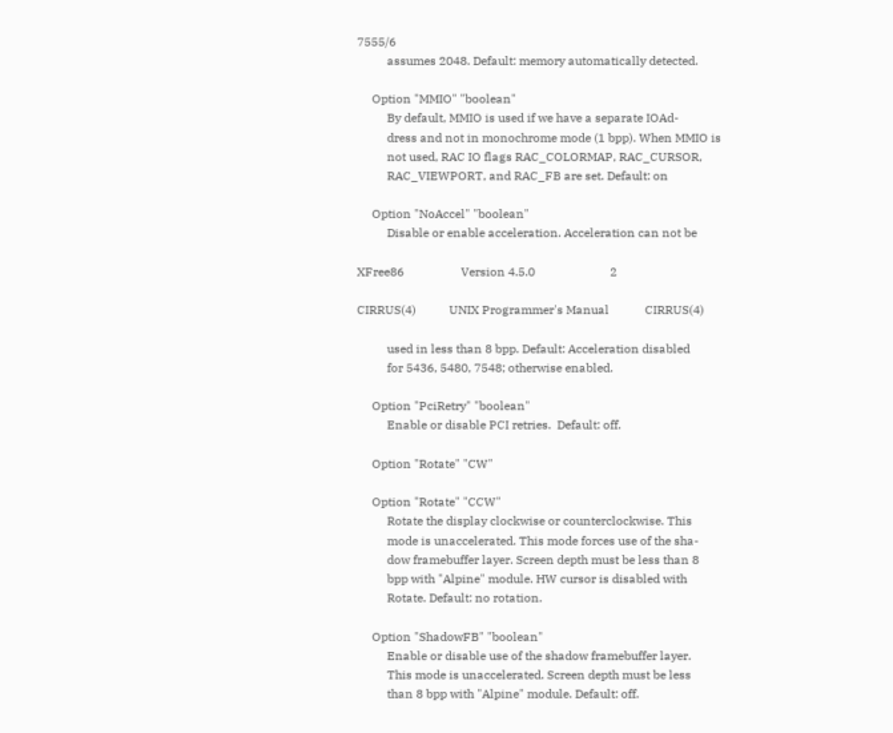7555/6
          assumes 2048. Default: memory automatically detected.

     Option "MMIO" "boolean"
          By default, MMIO is used if we have a separate IOAd-
          dress and not in monochrome mode (1 bpp). When MMIO is
          not used, RAC IO flags RAC_COLORMAP, RAC_CURSOR,
          RAC_VIEWPORT, and RAC_FB are set. Default: on

     Option "NoAccel" "boolean"
          Disable or enable acceleration. Acceleration can not be

XFree86                   Version 4.5.0                         2

CIRRUS(4)           UNIX Programmer's Manual            CIRRUS(4)

          used in less than 8 bpp. Default: Acceleration disabled
          for 5436, 5480, 7548; otherwise enabled.

     Option "PciRetry" "boolean"
          Enable or disable PCI retries.  Default: off.

     Option "Rotate" "CW"

     Option "Rotate" "CCW"
          Rotate the display clockwise or counterclockwise. This
          mode is unaccelerated. This mode forces use of the sha-
          dow framebuffer layer. Screen depth must be less than 8
          bpp with "Alpine" module. HW cursor is disabled with
          Rotate. Default: no rotation.

     Option "ShadowFB" "boolean"
          Enable or disable use of the shadow framebuffer layer.
          This mode is unaccelerated. Screen depth must be less
          than 8 bpp with "Alpine" module. Default: off.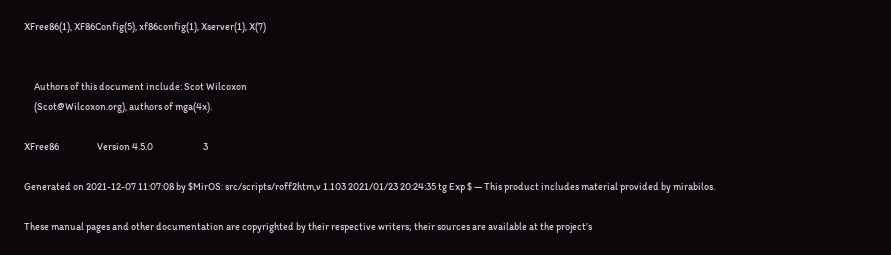XFree86(1), XF86Config(5), xf86config(1), Xserver(1), X(7)


     Authors of this document include: Scot Wilcoxon
     (Scot@Wilcoxon.org), authors of mga(4x).

XFree86                   Version 4.5.0                         3

Generated on 2021-12-07 11:07:08 by $MirOS: src/scripts/roff2htm,v 1.103 2021/01/23 20:24:35 tg Exp $ — This product includes material provided by mirabilos.

These manual pages and other documentation are copyrighted by their respective writers; their sources are available at the project’s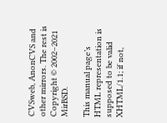CVSweb, AnonCVS and other mirrors. The rest is Copyright © 2002–2021 MirBSD.

This manual page’s HTML representation is supposed to be valid XHTML/1.1; if not,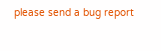please send a bug report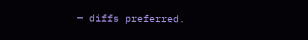— diffs preferred.